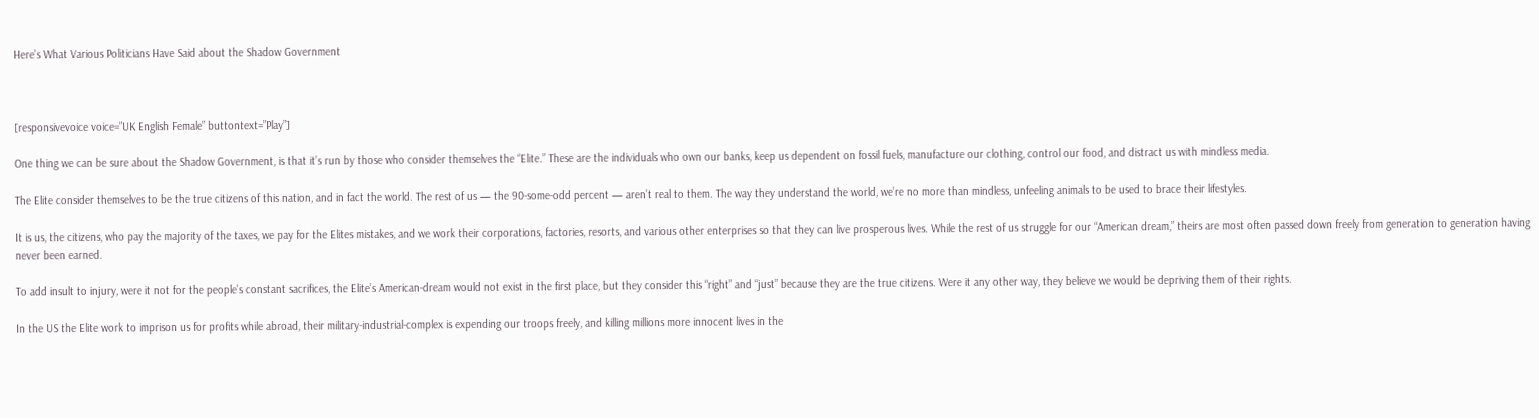Here’s What Various Politicians Have Said about the Shadow Government



[responsivevoice voice=”UK English Female” buttontext=”Play”]

One thing we can be sure about the Shadow Government, is that it’s run by those who consider themselves the “Elite.” These are the individuals who own our banks, keep us dependent on fossil fuels, manufacture our clothing, control our food, and distract us with mindless media.

The Elite consider themselves to be the true citizens of this nation, and in fact the world. The rest of us — the 90-some-odd percent — aren’t real to them. The way they understand the world, we’re no more than mindless, unfeeling animals to be used to brace their lifestyles.

It is us, the citizens, who pay the majority of the taxes, we pay for the Elites mistakes, and we work their corporations, factories, resorts, and various other enterprises so that they can live prosperous lives. While the rest of us struggle for our “American dream,” theirs are most often passed down freely from generation to generation having never been earned.

To add insult to injury, were it not for the people’s constant sacrifices, the Elite’s American-dream would not exist in the first place, but they consider this “right” and “just” because they are the true citizens. Were it any other way, they believe we would be depriving them of their rights.

In the US the Elite work to imprison us for profits while abroad, their military-industrial-complex is expending our troops freely, and killing millions more innocent lives in the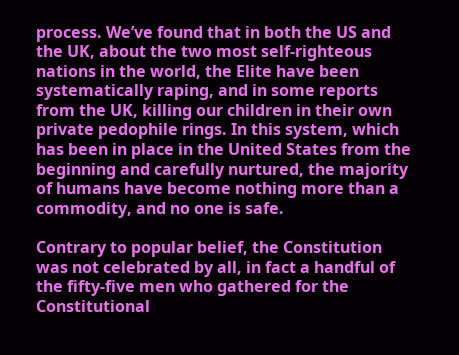process. We’ve found that in both the US and the UK, about the two most self-righteous nations in the world, the Elite have been systematically raping, and in some reports from the UK, killing our children in their own private pedophile rings. In this system, which has been in place in the United States from the beginning and carefully nurtured, the majority of humans have become nothing more than a commodity, and no one is safe.

Contrary to popular belief, the Constitution was not celebrated by all, in fact a handful of the fifty-five men who gathered for the Constitutional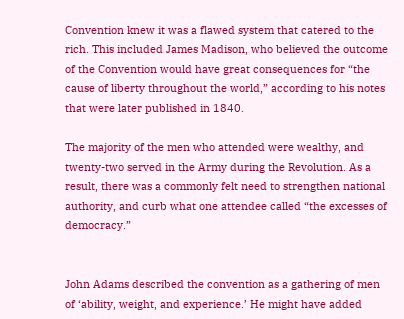Convention knew it was a flawed system that catered to the rich. This included James Madison, who believed the outcome of the Convention would have great consequences for “the cause of liberty throughout the world,” according to his notes that were later published in 1840.

The majority of the men who attended were wealthy, and twenty-two served in the Army during the Revolution. As a result, there was a commonly felt need to strengthen national authority, and curb what one attendee called “the excesses of democracy.”


John Adams described the convention as a gathering of men of ‘ability, weight, and experience.’ He might have added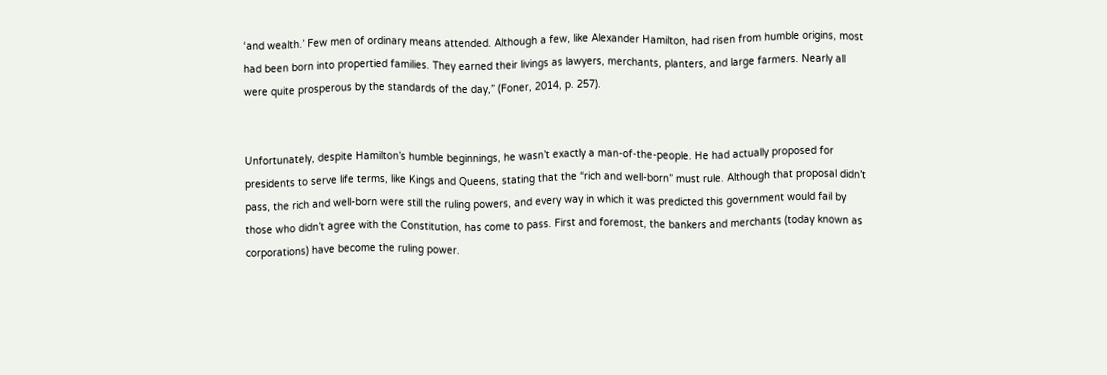‘and wealth.’ Few men of ordinary means attended. Although a few, like Alexander Hamilton, had risen from humble origins, most had been born into propertied families. They earned their livings as lawyers, merchants, planters, and large farmers. Nearly all were quite prosperous by the standards of the day,” (Foner, 2014, p. 257).


Unfortunately, despite Hamilton’s humble beginnings, he wasn’t exactly a man-of-the-people. He had actually proposed for presidents to serve life terms, like Kings and Queens, stating that the “rich and well-born” must rule. Although that proposal didn’t pass, the rich and well-born were still the ruling powers, and every way in which it was predicted this government would fail by those who didn’t agree with the Constitution, has come to pass. First and foremost, the bankers and merchants (today known as corporations) have become the ruling power.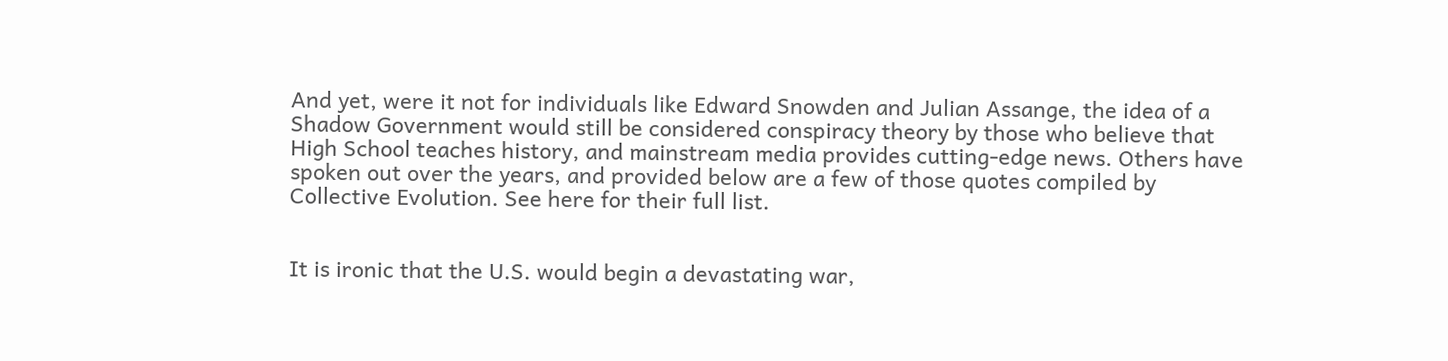And yet, were it not for individuals like Edward Snowden and Julian Assange, the idea of a Shadow Government would still be considered conspiracy theory by those who believe that High School teaches history, and mainstream media provides cutting-edge news. Others have spoken out over the years, and provided below are a few of those quotes compiled by Collective Evolution. See here for their full list.


It is ironic that the U.S. would begin a devastating war,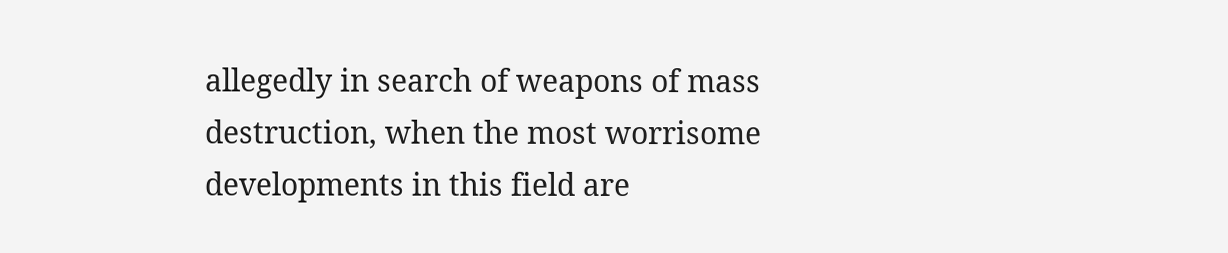allegedly in search of weapons of mass destruction, when the most worrisome developments in this field are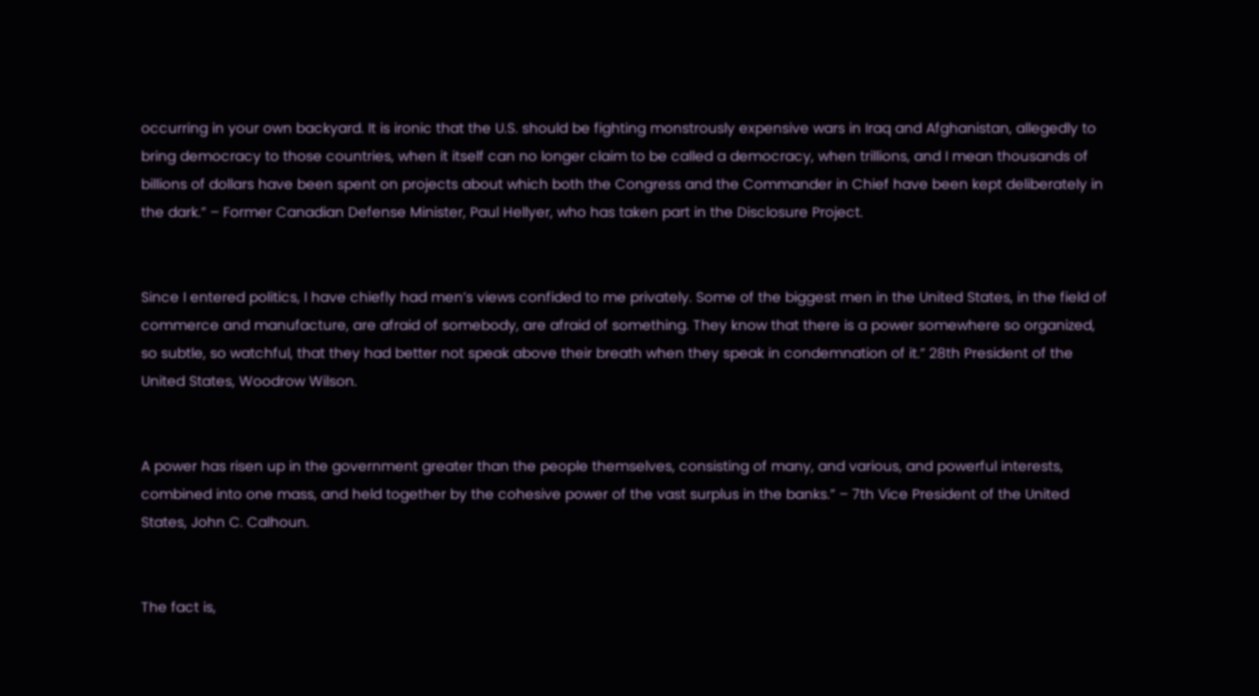occurring in your own backyard. It is ironic that the U.S. should be fighting monstrously expensive wars in Iraq and Afghanistan, allegedly to bring democracy to those countries, when it itself can no longer claim to be called a democracy, when trillions, and I mean thousands of billions of dollars have been spent on projects about which both the Congress and the Commander in Chief have been kept deliberately in the dark.” – Former Canadian Defense Minister, Paul Hellyer, who has taken part in the Disclosure Project.


Since I entered politics, I have chiefly had men’s views confided to me privately. Some of the biggest men in the United States, in the field of commerce and manufacture, are afraid of somebody, are afraid of something. They know that there is a power somewhere so organized, so subtle, so watchful, that they had better not speak above their breath when they speak in condemnation of it.” 28th President of the United States, Woodrow Wilson.


A power has risen up in the government greater than the people themselves, consisting of many, and various, and powerful interests, combined into one mass, and held together by the cohesive power of the vast surplus in the banks.” – 7th Vice President of the United States, John C. Calhoun.


The fact is,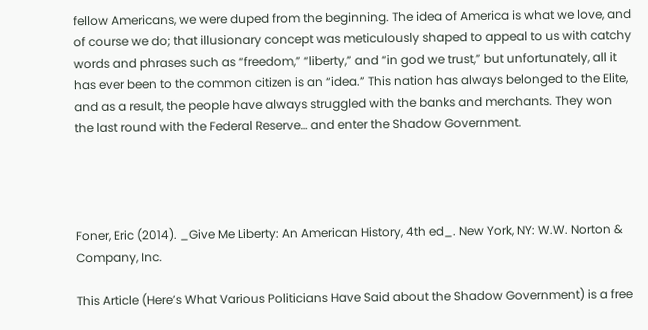fellow Americans, we were duped from the beginning. The idea of America is what we love, and of course we do; that illusionary concept was meticulously shaped to appeal to us with catchy words and phrases such as “freedom,” “liberty,” and “in god we trust,” but unfortunately, all it has ever been to the common citizen is an “idea.” This nation has always belonged to the Elite, and as a result, the people have always struggled with the banks and merchants. They won the last round with the Federal Reserve… and enter the Shadow Government.




Foner, Eric (2014). _Give Me Liberty: An American History, 4th ed_. New York, NY: W.W. Norton & Company, Inc.

This Article (Here’s What Various Politicians Have Said about the Shadow Government) is a free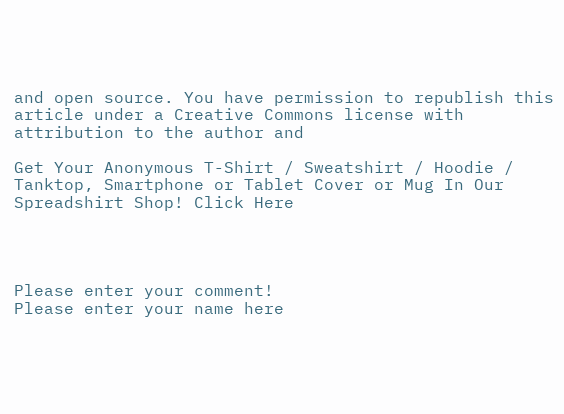and open source. You have permission to republish this article under a Creative Commons license with attribution to the author and

Get Your Anonymous T-Shirt / Sweatshirt / Hoodie / Tanktop, Smartphone or Tablet Cover or Mug In Our Spreadshirt Shop! Click Here




Please enter your comment!
Please enter your name here